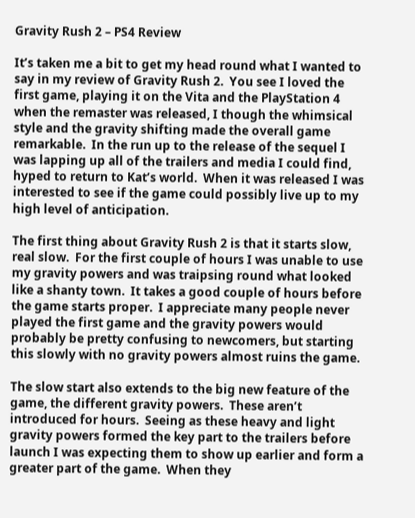Gravity Rush 2 – PS4 Review

It’s taken me a bit to get my head round what I wanted to say in my review of Gravity Rush 2.  You see I loved the first game, playing it on the Vita and the PlayStation 4 when the remaster was released, I though the whimsical style and the gravity shifting made the overall game remarkable.  In the run up to the release of the sequel I was lapping up all of the trailers and media I could find, hyped to return to Kat’s world.  When it was released I was interested to see if the game could possibly live up to my high level of anticipation.

The first thing about Gravity Rush 2 is that it starts slow, real slow.  For the first couple of hours I was unable to use my gravity powers and was traipsing round what looked like a shanty town.  It takes a good couple of hours before the game starts proper.  I appreciate many people never played the first game and the gravity powers would probably be pretty confusing to newcomers, but starting this slowly with no gravity powers almost ruins the game.

The slow start also extends to the big new feature of the game, the different gravity powers.  These aren’t introduced for hours.  Seeing as these heavy and light gravity powers formed the key part to the trailers before launch I was expecting them to show up earlier and form a greater part of the game.  When they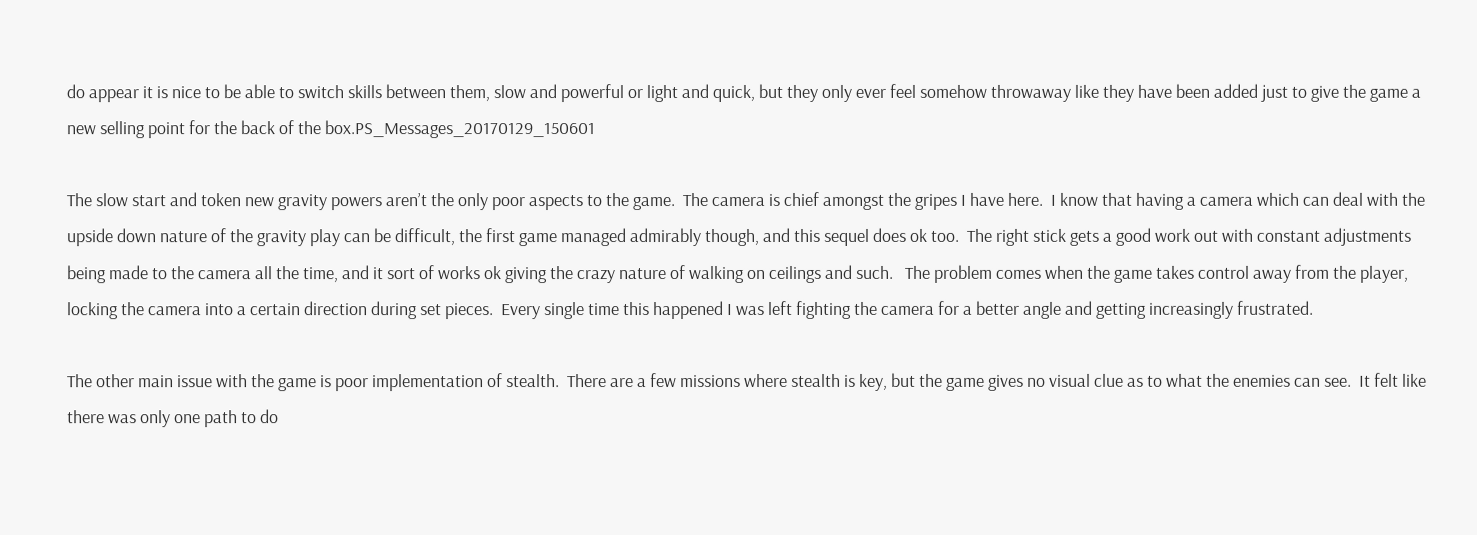do appear it is nice to be able to switch skills between them, slow and powerful or light and quick, but they only ever feel somehow throwaway like they have been added just to give the game a new selling point for the back of the box.PS_Messages_20170129_150601

The slow start and token new gravity powers aren’t the only poor aspects to the game.  The camera is chief amongst the gripes I have here.  I know that having a camera which can deal with the upside down nature of the gravity play can be difficult, the first game managed admirably though, and this sequel does ok too.  The right stick gets a good work out with constant adjustments being made to the camera all the time, and it sort of works ok giving the crazy nature of walking on ceilings and such.   The problem comes when the game takes control away from the player, locking the camera into a certain direction during set pieces.  Every single time this happened I was left fighting the camera for a better angle and getting increasingly frustrated.

The other main issue with the game is poor implementation of stealth.  There are a few missions where stealth is key, but the game gives no visual clue as to what the enemies can see.  It felt like there was only one path to do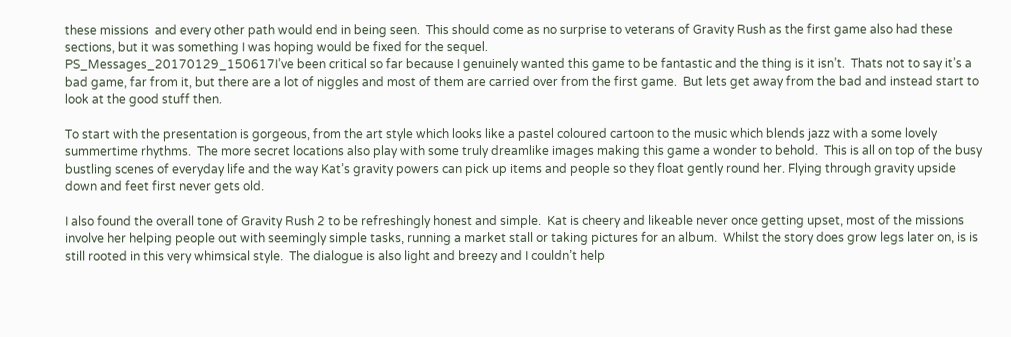these missions  and every other path would end in being seen.  This should come as no surprise to veterans of Gravity Rush as the first game also had these sections, but it was something I was hoping would be fixed for the sequel.
PS_Messages_20170129_150617I’ve been critical so far because I genuinely wanted this game to be fantastic and the thing is it isn’t.  Thats not to say it’s a bad game, far from it, but there are a lot of niggles and most of them are carried over from the first game.  But lets get away from the bad and instead start to look at the good stuff then.

To start with the presentation is gorgeous, from the art style which looks like a pastel coloured cartoon to the music which blends jazz with a some lovely summertime rhythms.  The more secret locations also play with some truly dreamlike images making this game a wonder to behold.  This is all on top of the busy bustling scenes of everyday life and the way Kat’s gravity powers can pick up items and people so they float gently round her. Flying through gravity upside down and feet first never gets old.

I also found the overall tone of Gravity Rush 2 to be refreshingly honest and simple.  Kat is cheery and likeable never once getting upset, most of the missions involve her helping people out with seemingly simple tasks, running a market stall or taking pictures for an album.  Whilst the story does grow legs later on, is is still rooted in this very whimsical style.  The dialogue is also light and breezy and I couldn’t help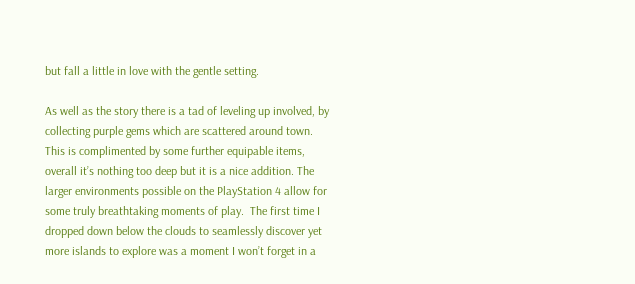but fall a little in love with the gentle setting.

As well as the story there is a tad of leveling up involved, by collecting purple gems which are scattered around town.  This is complimented by some further equipable items, overall it’s nothing too deep but it is a nice addition. The larger environments possible on the PlayStation 4 allow for some truly breathtaking moments of play.  The first time I dropped down below the clouds to seamlessly discover yet more islands to explore was a moment I won’t forget in a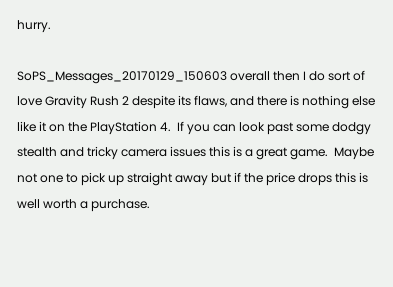hurry.

SoPS_Messages_20170129_150603 overall then I do sort of love Gravity Rush 2 despite its flaws, and there is nothing else like it on the PlayStation 4.  If you can look past some dodgy stealth and tricky camera issues this is a great game.  Maybe not one to pick up straight away but if the price drops this is well worth a purchase.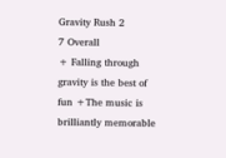Gravity Rush 2
7 Overall
+ Falling through gravity is the best of fun +The music is brilliantly memorable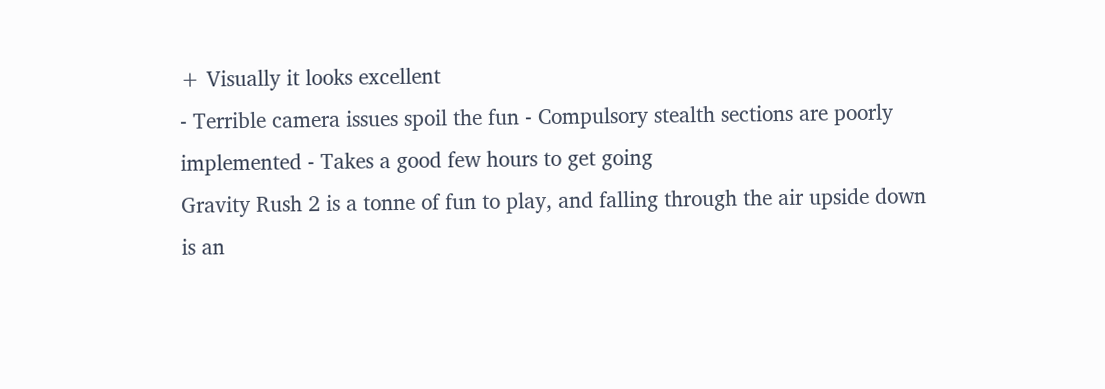+ Visually it looks excellent
- Terrible camera issues spoil the fun - Compulsory stealth sections are poorly implemented - Takes a good few hours to get going
Gravity Rush 2 is a tonne of fun to play, and falling through the air upside down is an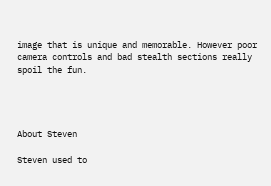image that is unique and memorable. However poor camera controls and bad stealth sections really spoil the fun.




About Steven

Steven used to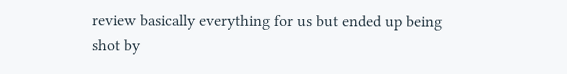review basically everything for us but ended up being shot by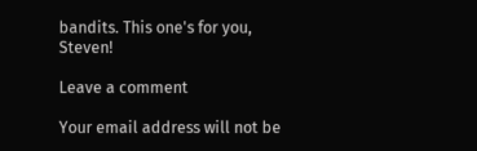bandits. This one's for you, Steven!

Leave a comment

Your email address will not be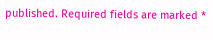published. Required fields are marked *